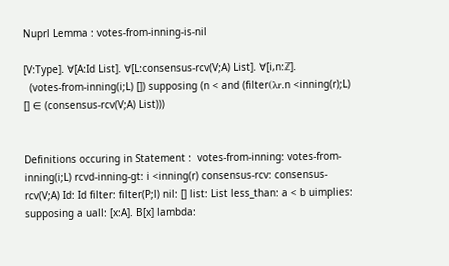Nuprl Lemma : votes-from-inning-is-nil

[V:Type]. ∀[A:Id List]. ∀[L:consensus-rcv(V;A) List]. ∀[i,n:ℤ].
  (votes-from-inning(i;L) []) supposing (n < and (filter(λr.n <inning(r);L) [] ∈ (consensus-rcv(V;A) List)))


Definitions occuring in Statement :  votes-from-inning: votes-from-inning(i;L) rcvd-inning-gt: i <inning(r) consensus-rcv: consensus-rcv(V;A) Id: Id filter: filter(P;l) nil: [] list: List less_than: a < b uimplies: supposing a uall: [x:A]. B[x] lambda: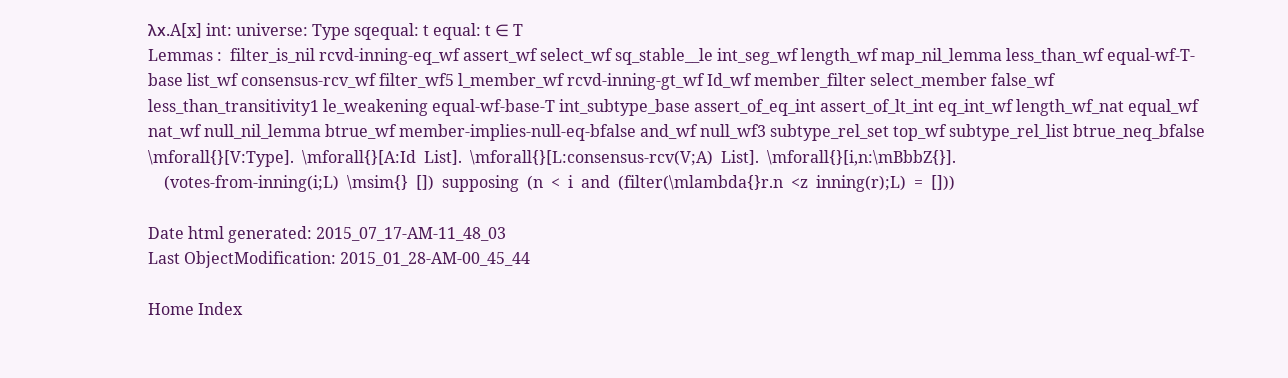λx.A[x] int: universe: Type sqequal: t equal: t ∈ T
Lemmas :  filter_is_nil rcvd-inning-eq_wf assert_wf select_wf sq_stable__le int_seg_wf length_wf map_nil_lemma less_than_wf equal-wf-T-base list_wf consensus-rcv_wf filter_wf5 l_member_wf rcvd-inning-gt_wf Id_wf member_filter select_member false_wf less_than_transitivity1 le_weakening equal-wf-base-T int_subtype_base assert_of_eq_int assert_of_lt_int eq_int_wf length_wf_nat equal_wf nat_wf null_nil_lemma btrue_wf member-implies-null-eq-bfalse and_wf null_wf3 subtype_rel_set top_wf subtype_rel_list btrue_neq_bfalse
\mforall{}[V:Type].  \mforall{}[A:Id  List].  \mforall{}[L:consensus-rcv(V;A)  List].  \mforall{}[i,n:\mBbbZ{}].
    (votes-from-inning(i;L)  \msim{}  [])  supposing  (n  <  i  and  (filter(\mlambda{}r.n  <z  inning(r);L)  =  []))

Date html generated: 2015_07_17-AM-11_48_03
Last ObjectModification: 2015_01_28-AM-00_45_44

Home Index